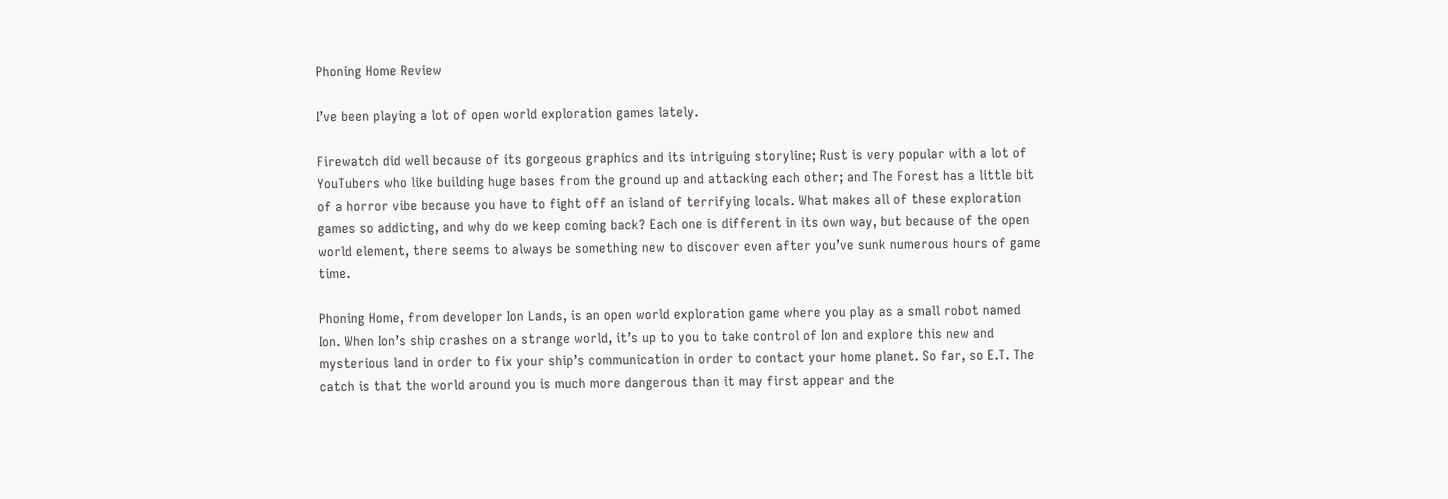Phoning Home Review

I’ve been playing a lot of open world exploration games lately.

Firewatch did well because of its gorgeous graphics and its intriguing storyline; Rust is very popular with a lot of YouTubers who like building huge bases from the ground up and attacking each other; and The Forest has a little bit of a horror vibe because you have to fight off an island of terrifying locals. What makes all of these exploration games so addicting, and why do we keep coming back? Each one is different in its own way, but because of the open world element, there seems to always be something new to discover even after you’ve sunk numerous hours of game time.

Phoning Home, from developer Ion Lands, is an open world exploration game where you play as a small robot named Ion. When Ion’s ship crashes on a strange world, it’s up to you to take control of Ion and explore this new and mysterious land in order to fix your ship’s communication in order to contact your home planet. So far, so E.T. The catch is that the world around you is much more dangerous than it may first appear and the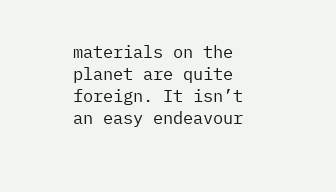materials on the planet are quite foreign. It isn’t an easy endeavour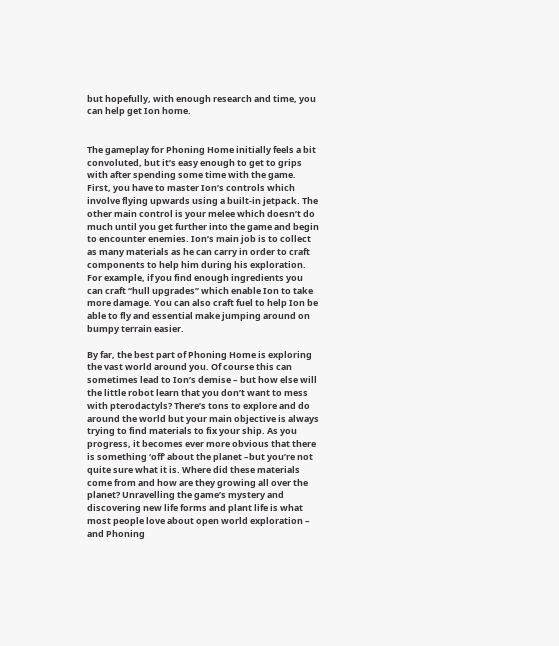but hopefully, with enough research and time, you can help get Ion home.


The gameplay for Phoning Home initially feels a bit convoluted, but it’s easy enough to get to grips with after spending some time with the game. First, you have to master Ion’s controls which involve flying upwards using a built-in jetpack. The other main control is your melee which doesn’t do much until you get further into the game and begin to encounter enemies. Ion’s main job is to collect as many materials as he can carry in order to craft components to help him during his exploration. For example, if you find enough ingredients you can craft “hull upgrades” which enable Ion to take more damage. You can also craft fuel to help Ion be able to fly and essential make jumping around on bumpy terrain easier.

By far, the best part of Phoning Home is exploring the vast world around you. Of course this can sometimes lead to Ion’s demise – but how else will the little robot learn that you don’t want to mess with pterodactyls? There’s tons to explore and do around the world but your main objective is always trying to find materials to fix your ship. As you progress, it becomes ever more obvious that there is something ‘off’ about the planet –but you’re not quite sure what it is. Where did these materials come from and how are they growing all over the planet? Unravelling the game’s mystery and discovering new life forms and plant life is what most people love about open world exploration – and Phoning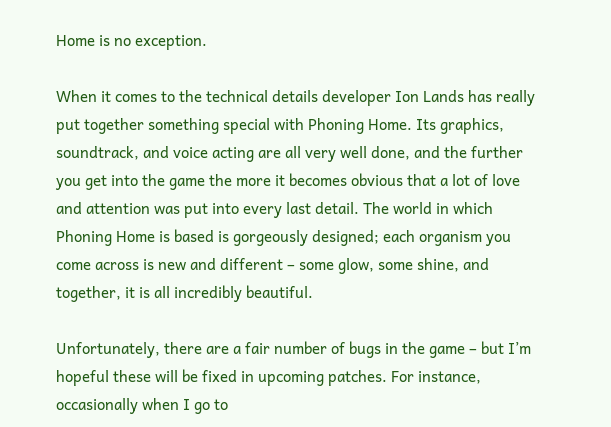Home is no exception.

When it comes to the technical details developer Ion Lands has really put together something special with Phoning Home. Its graphics, soundtrack, and voice acting are all very well done, and the further you get into the game the more it becomes obvious that a lot of love and attention was put into every last detail. The world in which Phoning Home is based is gorgeously designed; each organism you come across is new and different – some glow, some shine, and together, it is all incredibly beautiful.

Unfortunately, there are a fair number of bugs in the game – but I’m hopeful these will be fixed in upcoming patches. For instance, occasionally when I go to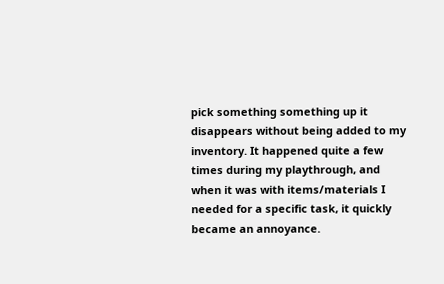pick something something up it disappears without being added to my inventory. It happened quite a few times during my playthrough, and when it was with items/materials I needed for a specific task, it quickly became an annoyance.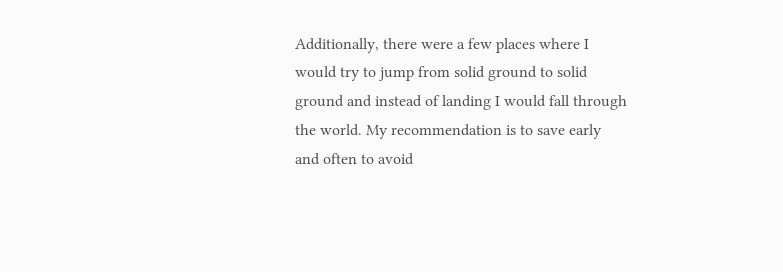Additionally, there were a few places where I would try to jump from solid ground to solid ground and instead of landing I would fall through the world. My recommendation is to save early and often to avoid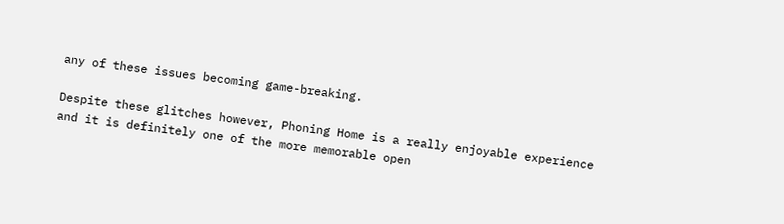any of these issues becoming game-breaking.

Despite these glitches however, Phoning Home is a really enjoyable experience and it is definitely one of the more memorable open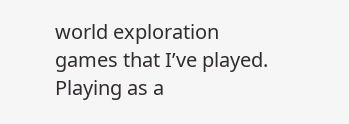world exploration games that I’ve played. Playing as a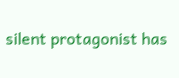silent protagonist has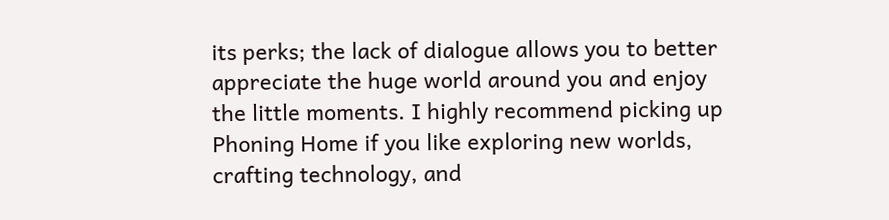its perks; the lack of dialogue allows you to better appreciate the huge world around you and enjoy the little moments. I highly recommend picking up Phoning Home if you like exploring new worlds, crafting technology, and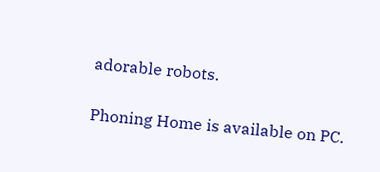adorable robots.

Phoning Home is available on PC.